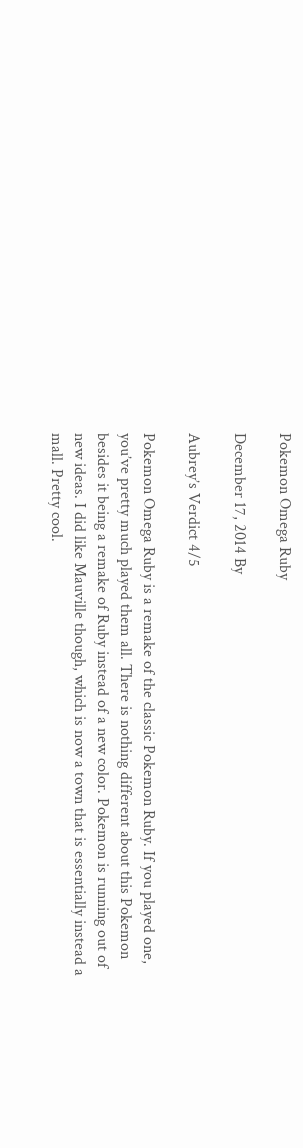Pokemon Omega Ruby

December 17, 2014 By

Aubrey’s Verdict 4/5

Pokemon Omega Ruby is a remake of the classic Pokemon Ruby. If you played one, you’ve pretty much played them all. There is nothing different about this Pokemon besides it being a remake of Ruby instead of a new color. Pokemon is running out of new ideas. I did like Mauville though, which is now a town that is essentially instead a mall. Pretty cool.